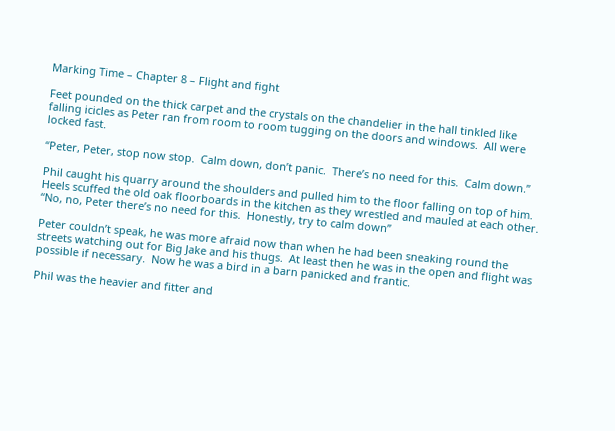Marking Time – Chapter 8 – Flight and fight

Feet pounded on the thick carpet and the crystals on the chandelier in the hall tinkled like falling icicles as Peter ran from room to room tugging on the doors and windows.  All were locked fast.

“Peter, Peter, stop now stop.  Calm down, don’t panic.  There’s no need for this.  Calm down.”

Phil caught his quarry around the shoulders and pulled him to the floor falling on top of him.  Heels scuffed the old oak floorboards in the kitchen as they wrestled and mauled at each other.  “No, no, Peter there’s no need for this.  Honestly, try to calm down”

Peter couldn’t speak, he was more afraid now than when he had been sneaking round the streets watching out for Big Jake and his thugs.  At least then he was in the open and flight was possible if necessary.  Now he was a bird in a barn panicked and frantic.

Phil was the heavier and fitter and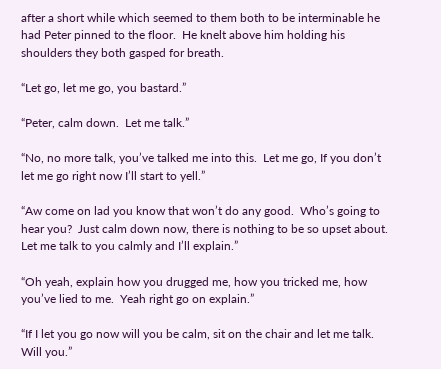after a short while which seemed to them both to be interminable he had Peter pinned to the floor.  He knelt above him holding his shoulders they both gasped for breath.

“Let go, let me go, you bastard.”

“Peter, calm down.  Let me talk.”

“No, no more talk, you’ve talked me into this.  Let me go, If you don’t let me go right now I’ll start to yell.”

“Aw come on lad you know that won’t do any good.  Who’s going to hear you?  Just calm down now, there is nothing to be so upset about.  Let me talk to you calmly and I’ll explain.”

“Oh yeah, explain how you drugged me, how you tricked me, how you’ve lied to me.  Yeah right go on explain.”

“If I let you go now will you be calm, sit on the chair and let me talk.  Will you.”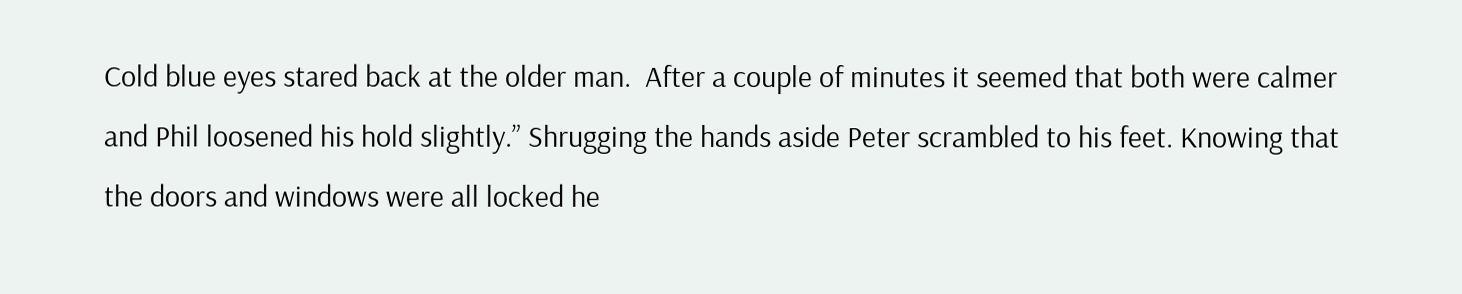Cold blue eyes stared back at the older man.  After a couple of minutes it seemed that both were calmer and Phil loosened his hold slightly.” Shrugging the hands aside Peter scrambled to his feet. Knowing that the doors and windows were all locked he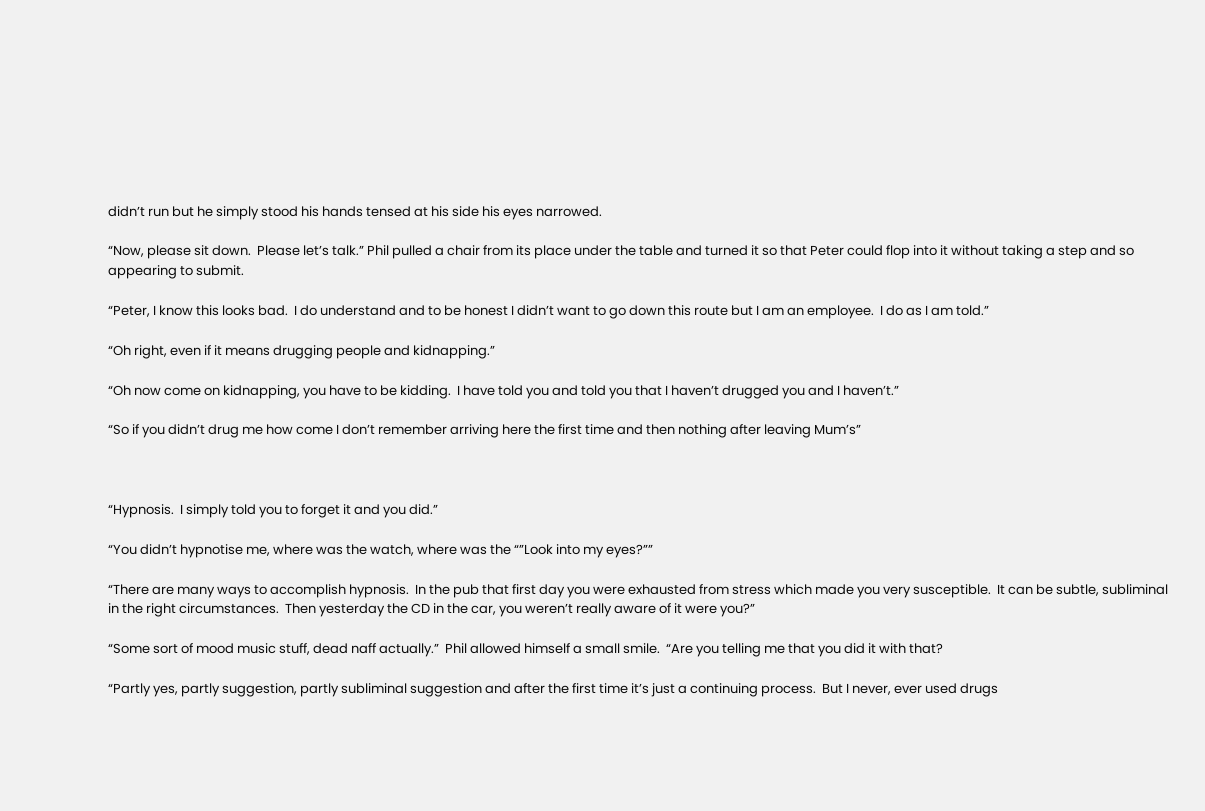didn’t run but he simply stood his hands tensed at his side his eyes narrowed.

“Now, please sit down.  Please let’s talk.” Phil pulled a chair from its place under the table and turned it so that Peter could flop into it without taking a step and so appearing to submit.

“Peter, I know this looks bad.  I do understand and to be honest I didn’t want to go down this route but I am an employee.  I do as I am told.”

“Oh right, even if it means drugging people and kidnapping.”

“Oh now come on kidnapping, you have to be kidding.  I have told you and told you that I haven’t drugged you and I haven’t.”

“So if you didn’t drug me how come I don’t remember arriving here the first time and then nothing after leaving Mum’s”



“Hypnosis.  I simply told you to forget it and you did.”

“You didn’t hypnotise me, where was the watch, where was the “”Look into my eyes?””

“There are many ways to accomplish hypnosis.  In the pub that first day you were exhausted from stress which made you very susceptible.  It can be subtle, subliminal in the right circumstances.  Then yesterday the CD in the car, you weren’t really aware of it were you?”

“Some sort of mood music stuff, dead naff actually.”  Phil allowed himself a small smile.  “Are you telling me that you did it with that?

“Partly yes, partly suggestion, partly subliminal suggestion and after the first time it’s just a continuing process.  But I never, ever used drugs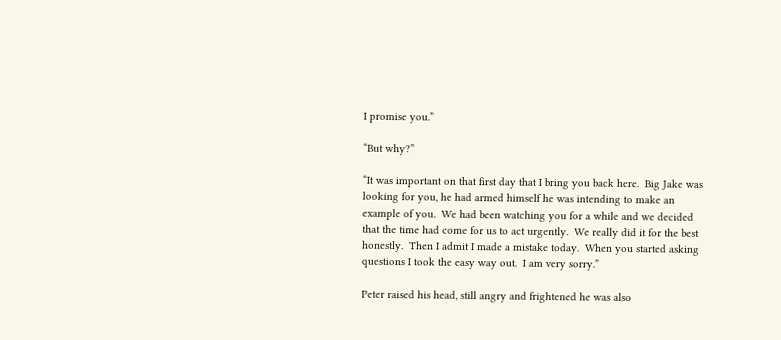I promise you.”

“But why?”

“It was important on that first day that I bring you back here.  Big Jake was looking for you, he had armed himself he was intending to make an example of you.  We had been watching you for a while and we decided that the time had come for us to act urgently.  We really did it for the best honestly.  Then I admit I made a mistake today.  When you started asking questions I took the easy way out.  I am very sorry.”

Peter raised his head, still angry and frightened he was also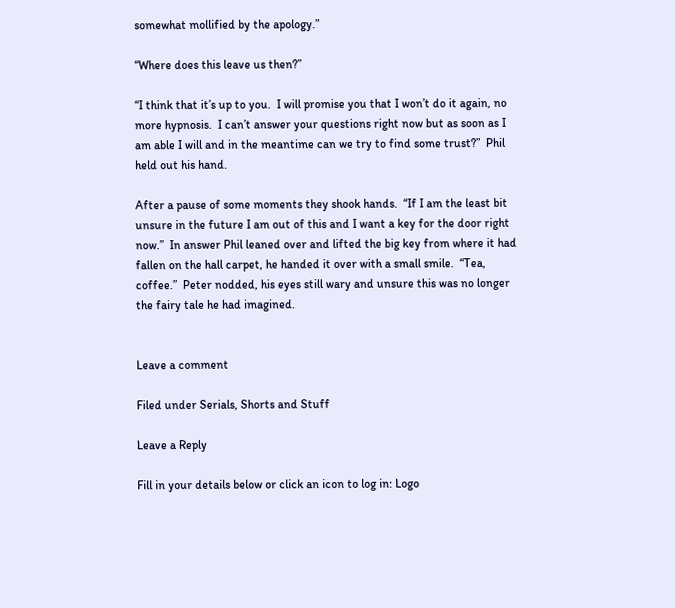somewhat mollified by the apology.”

“Where does this leave us then?”

“I think that it’s up to you.  I will promise you that I won’t do it again, no more hypnosis.  I can’t answer your questions right now but as soon as I am able I will and in the meantime can we try to find some trust?”  Phil held out his hand.

After a pause of some moments they shook hands.  “If I am the least bit unsure in the future I am out of this and I want a key for the door right now.”  In answer Phil leaned over and lifted the big key from where it had fallen on the hall carpet, he handed it over with a small smile.  “Tea, coffee.”  Peter nodded, his eyes still wary and unsure this was no longer the fairy tale he had imagined.


Leave a comment

Filed under Serials, Shorts and Stuff

Leave a Reply

Fill in your details below or click an icon to log in: Logo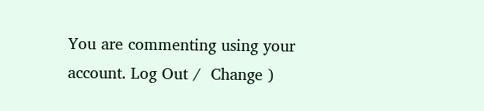You are commenting using your account. Log Out /  Change )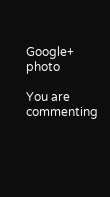Google+ photo

You are commenting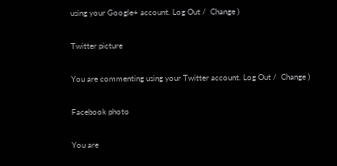using your Google+ account. Log Out /  Change )

Twitter picture

You are commenting using your Twitter account. Log Out /  Change )

Facebook photo

You are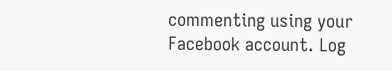commenting using your Facebook account. Log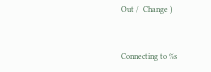Out /  Change )


Connecting to %s